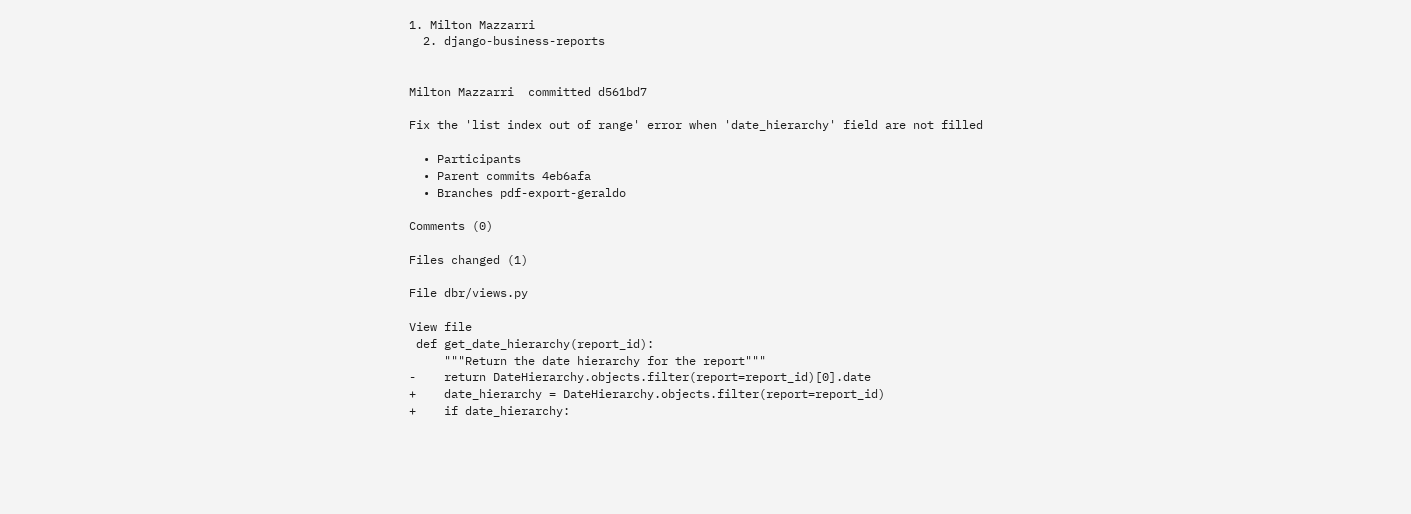1. Milton Mazzarri
  2. django-business-reports


Milton Mazzarri  committed d561bd7

Fix the 'list index out of range' error when 'date_hierarchy' field are not filled

  • Participants
  • Parent commits 4eb6afa
  • Branches pdf-export-geraldo

Comments (0)

Files changed (1)

File dbr/views.py

View file
 def get_date_hierarchy(report_id):
     """Return the date hierarchy for the report"""
-    return DateHierarchy.objects.filter(report=report_id)[0].date
+    date_hierarchy = DateHierarchy.objects.filter(report=report_id)
+    if date_hierarchy: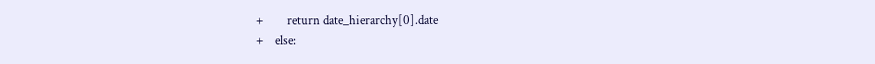+        return date_hierarchy[0].date
+    else: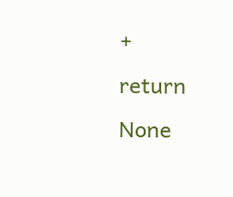+        return None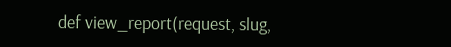def view_report(request, slug,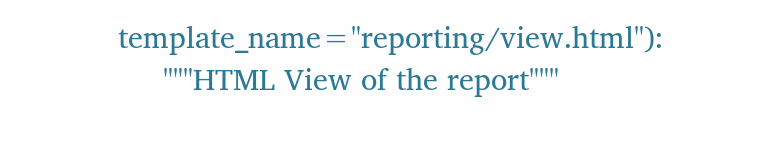template_name="reporting/view.html"):
     """HTML View of the report"""